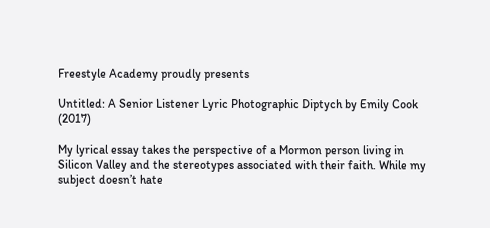Freestyle Academy proudly presents

Untitled: A Senior Listener Lyric Photographic Diptych by Emily Cook (2017)

My lyrical essay takes the perspective of a Mormon person living in Silicon Valley and the stereotypes associated with their faith. While my subject doesn’t hate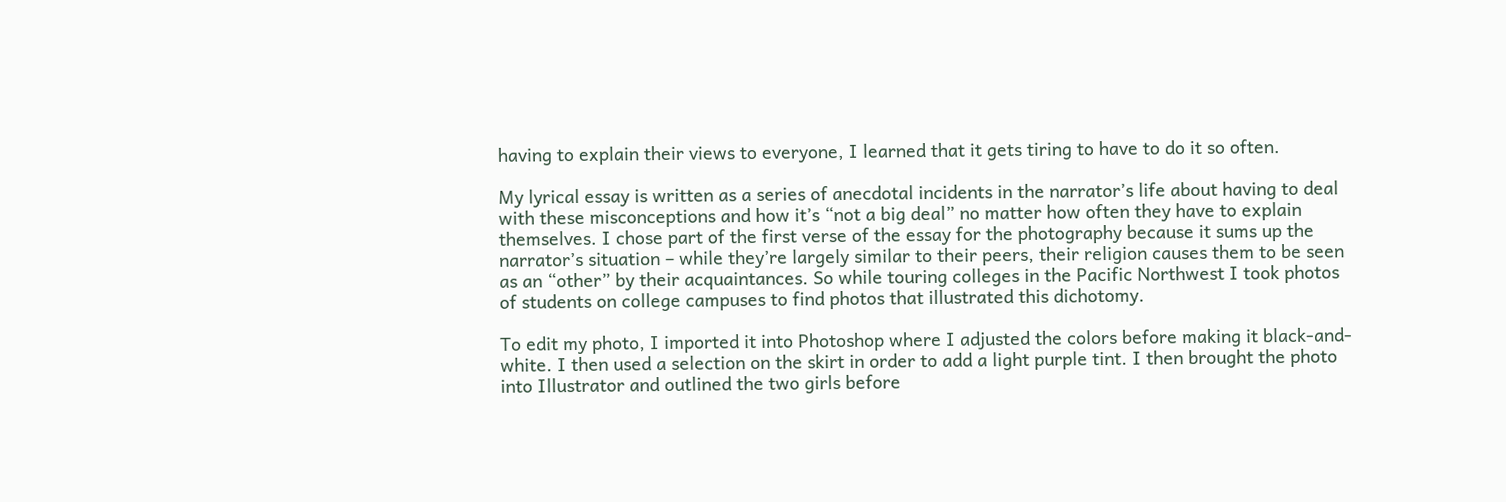having to explain their views to everyone, I learned that it gets tiring to have to do it so often.

My lyrical essay is written as a series of anecdotal incidents in the narrator’s life about having to deal with these misconceptions and how it’s “not a big deal” no matter how often they have to explain themselves. I chose part of the first verse of the essay for the photography because it sums up the narrator’s situation – while they’re largely similar to their peers, their religion causes them to be seen as an “other” by their acquaintances. So while touring colleges in the Pacific Northwest I took photos of students on college campuses to find photos that illustrated this dichotomy.

To edit my photo, I imported it into Photoshop where I adjusted the colors before making it black-and-white. I then used a selection on the skirt in order to add a light purple tint. I then brought the photo into Illustrator and outlined the two girls before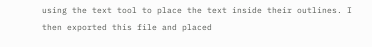using the text tool to place the text inside their outlines. I then exported this file and placed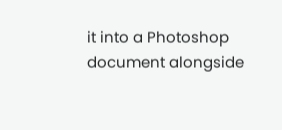it into a Photoshop document alongside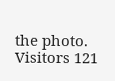the photo.
Visitors 121